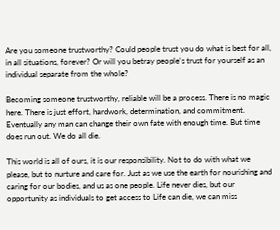Are you someone trustworthy? Could people trust you do what is best for all, in all situations, forever? Or will you betray people's trust for yourself as an individual separate from the whole?

Becoming someone trustworthy, reliable will be a process. There is no magic here. There is just effort, hardwork, determination, and commitment. Eventually any man can change their own fate with enough time. But time does run out. We do all die.

This world is all of ours, it is our responsibility. Not to do with what we please, but to nurture and care for. Just as we use the earth for nourishing and caring for our bodies, and us as one people. Life never dies, but our opportunity as individuals to get access to Life can die, we can miss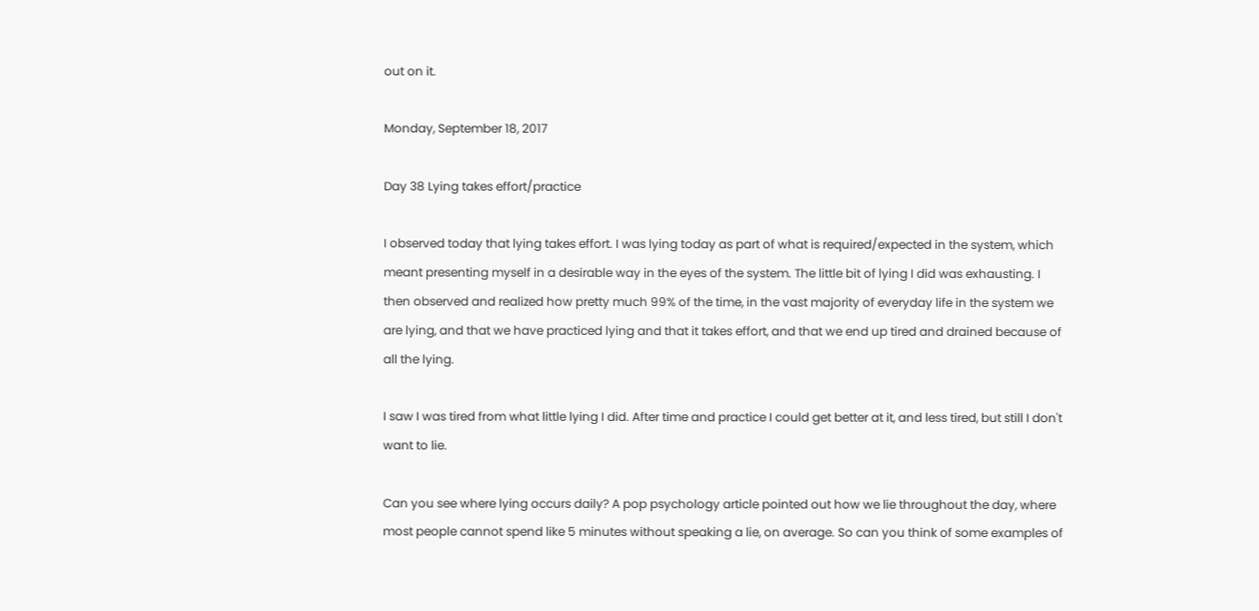out on it.

Monday, September 18, 2017

Day 38 Lying takes effort/practice

I observed today that lying takes effort. I was lying today as part of what is required/expected in the system, which meant presenting myself in a desirable way in the eyes of the system. The little bit of lying I did was exhausting. I then observed and realized how pretty much 99% of the time, in the vast majority of everyday life in the system we are lying, and that we have practiced lying and that it takes effort, and that we end up tired and drained because of all the lying.

I saw I was tired from what little lying I did. After time and practice I could get better at it, and less tired, but still I don't want to lie.

Can you see where lying occurs daily? A pop psychology article pointed out how we lie throughout the day, where most people cannot spend like 5 minutes without speaking a lie, on average. So can you think of some examples of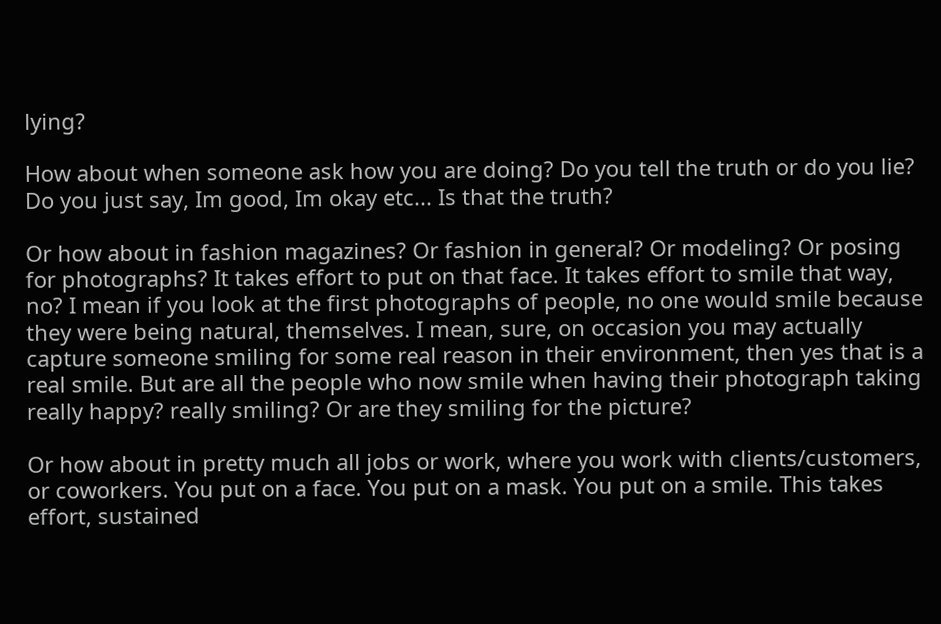lying?

How about when someone ask how you are doing? Do you tell the truth or do you lie? Do you just say, Im good, Im okay etc... Is that the truth?

Or how about in fashion magazines? Or fashion in general? Or modeling? Or posing for photographs? It takes effort to put on that face. It takes effort to smile that way, no? I mean if you look at the first photographs of people, no one would smile because they were being natural, themselves. I mean, sure, on occasion you may actually capture someone smiling for some real reason in their environment, then yes that is a real smile. But are all the people who now smile when having their photograph taking really happy? really smiling? Or are they smiling for the picture?

Or how about in pretty much all jobs or work, where you work with clients/customers, or coworkers. You put on a face. You put on a mask. You put on a smile. This takes effort, sustained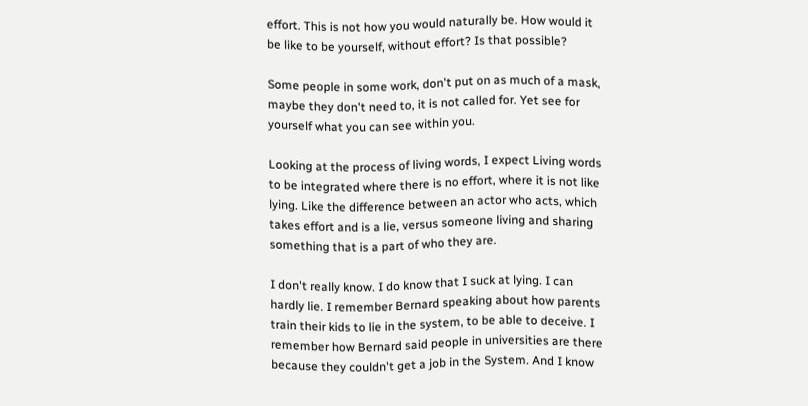effort. This is not how you would naturally be. How would it be like to be yourself, without effort? Is that possible?

Some people in some work, don't put on as much of a mask, maybe they don't need to, it is not called for. Yet see for yourself what you can see within you.

Looking at the process of living words, I expect Living words to be integrated where there is no effort, where it is not like lying. Like the difference between an actor who acts, which takes effort and is a lie, versus someone living and sharing something that is a part of who they are.

I don't really know. I do know that I suck at lying. I can hardly lie. I remember Bernard speaking about how parents train their kids to lie in the system, to be able to deceive. I remember how Bernard said people in universities are there because they couldn't get a job in the System. And I know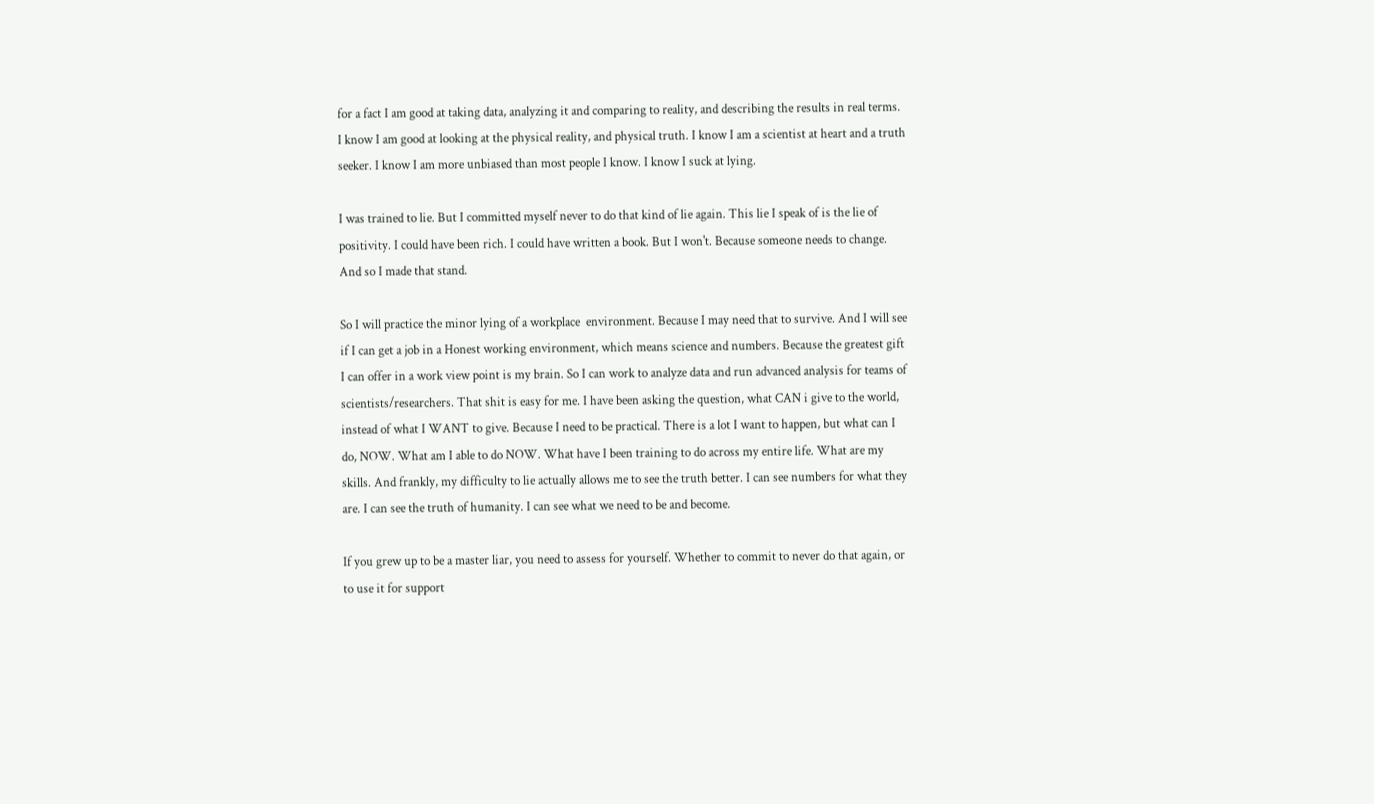for a fact I am good at taking data, analyzing it and comparing to reality, and describing the results in real terms. I know I am good at looking at the physical reality, and physical truth. I know I am a scientist at heart and a truth seeker. I know I am more unbiased than most people I know. I know I suck at lying.

I was trained to lie. But I committed myself never to do that kind of lie again. This lie I speak of is the lie of positivity. I could have been rich. I could have written a book. But I won't. Because someone needs to change. And so I made that stand.

So I will practice the minor lying of a workplace  environment. Because I may need that to survive. And I will see if I can get a job in a Honest working environment, which means science and numbers. Because the greatest gift I can offer in a work view point is my brain. So I can work to analyze data and run advanced analysis for teams of scientists/researchers. That shit is easy for me. I have been asking the question, what CAN i give to the world, instead of what I WANT to give. Because I need to be practical. There is a lot I want to happen, but what can I do, NOW. What am I able to do NOW. What have I been training to do across my entire life. What are my skills. And frankly, my difficulty to lie actually allows me to see the truth better. I can see numbers for what they are. I can see the truth of humanity. I can see what we need to be and become.

If you grew up to be a master liar, you need to assess for yourself. Whether to commit to never do that again, or to use it for support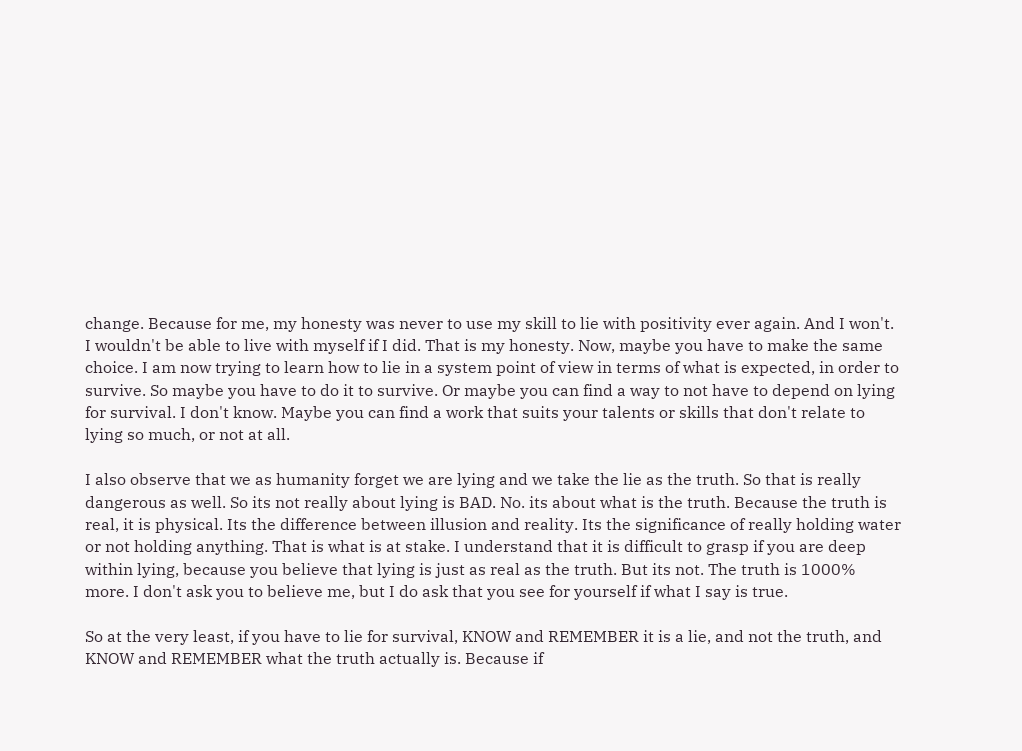change. Because for me, my honesty was never to use my skill to lie with positivity ever again. And I won't. I wouldn't be able to live with myself if I did. That is my honesty. Now, maybe you have to make the same choice. I am now trying to learn how to lie in a system point of view in terms of what is expected, in order to survive. So maybe you have to do it to survive. Or maybe you can find a way to not have to depend on lying for survival. I don't know. Maybe you can find a work that suits your talents or skills that don't relate to lying so much, or not at all.

I also observe that we as humanity forget we are lying and we take the lie as the truth. So that is really dangerous as well. So its not really about lying is BAD. No. its about what is the truth. Because the truth is real, it is physical. Its the difference between illusion and reality. Its the significance of really holding water or not holding anything. That is what is at stake. I understand that it is difficult to grasp if you are deep within lying, because you believe that lying is just as real as the truth. But its not. The truth is 1000% more. I don't ask you to believe me, but I do ask that you see for yourself if what I say is true.

So at the very least, if you have to lie for survival, KNOW and REMEMBER it is a lie, and not the truth, and KNOW and REMEMBER what the truth actually is. Because if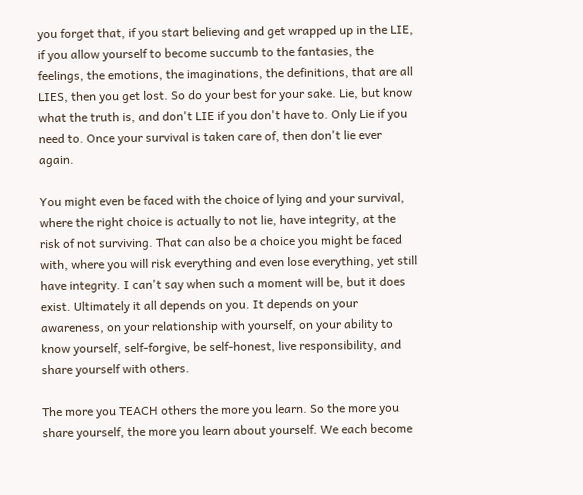you forget that, if you start believing and get wrapped up in the LIE, if you allow yourself to become succumb to the fantasies, the feelings, the emotions, the imaginations, the definitions, that are all LIES, then you get lost. So do your best for your sake. Lie, but know what the truth is, and don't LIE if you don't have to. Only Lie if you need to. Once your survival is taken care of, then don't lie ever again.

You might even be faced with the choice of lying and your survival, where the right choice is actually to not lie, have integrity, at the risk of not surviving. That can also be a choice you might be faced with, where you will risk everything and even lose everything, yet still have integrity. I can't say when such a moment will be, but it does exist. Ultimately it all depends on you. It depends on your awareness, on your relationship with yourself, on your ability to know yourself, self-forgive, be self-honest, live responsibility, and share yourself with others.

The more you TEACH others the more you learn. So the more you share yourself, the more you learn about yourself. We each become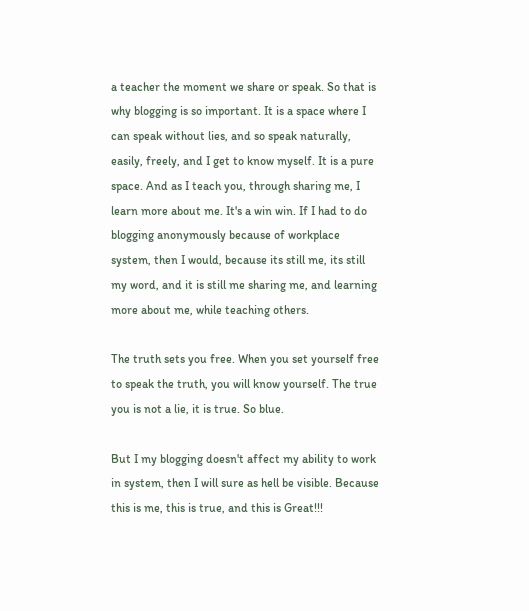a teacher the moment we share or speak. So that is why blogging is so important. It is a space where I can speak without lies, and so speak naturally, easily, freely, and I get to know myself. It is a pure space. And as I teach you, through sharing me, I learn more about me. It's a win win. If I had to do blogging anonymously because of workplace system, then I would, because its still me, its still my word, and it is still me sharing me, and learning more about me, while teaching others.

The truth sets you free. When you set yourself free to speak the truth, you will know yourself. The true you is not a lie, it is true. So blue.

But I my blogging doesn't affect my ability to work in system, then I will sure as hell be visible. Because this is me, this is true, and this is Great!!!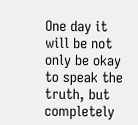One day it will be not only be okay to speak the truth, but completely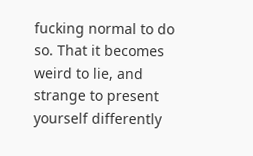fucking normal to do so. That it becomes weird to lie, and strange to present yourself differently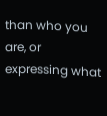than who you are, or expressing what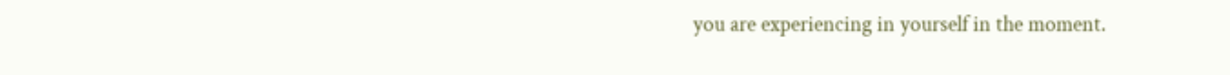you are experiencing in yourself in the moment.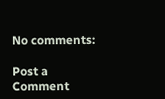No comments:

Post a Comment